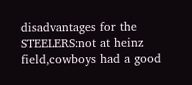disadvantages for the STEELERS:not at heinz field,cowboys had a good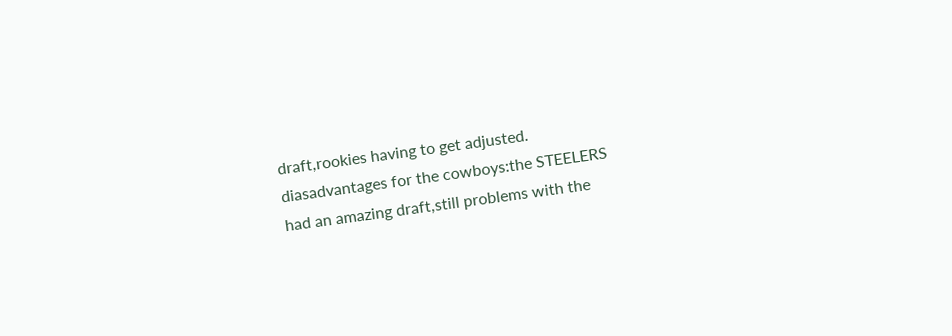draft,rookies having to get adjusted.
diasadvantages for the cowboys:the STEELERS
had an amazing draft,still problems with the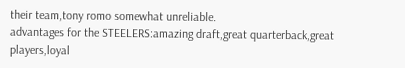their team,tony romo somewhat unreliable.
advantages for the STEELERS:amazing draft,great quarterback,great players,loyal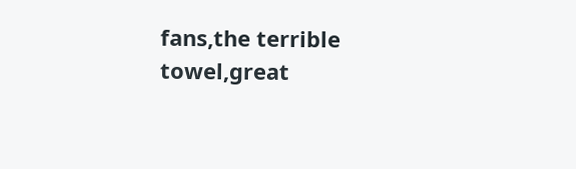fans,the terrible towel,great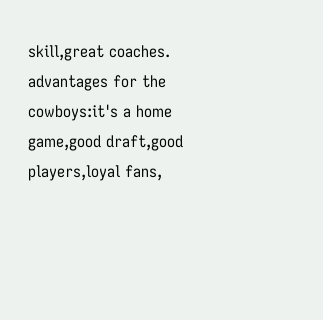skill,great coaches.
advantages for the cowboys:it's a home game,good draft,good players,loyal fans,